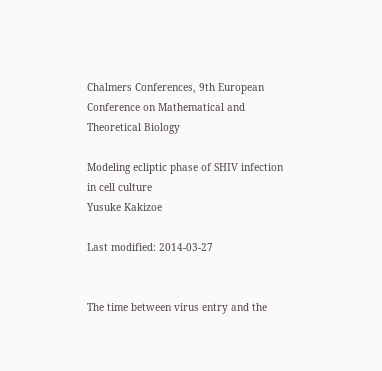Chalmers Conferences, 9th European Conference on Mathematical and Theoretical Biology

Modeling ecliptic phase of SHIV infection in cell culture
Yusuke Kakizoe

Last modified: 2014-03-27


The time between virus entry and the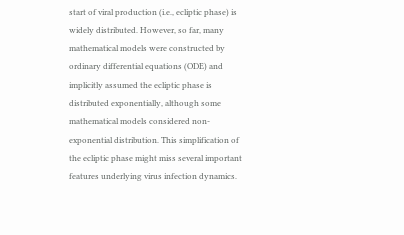start of viral production (i.e., ecliptic phase) is widely distributed. However, so far, many mathematical models were constructed by ordinary differential equations (ODE) and implicitly assumed the ecliptic phase is distributed exponentially, although some mathematical models considered non-exponential distribution. This simplification of the ecliptic phase might miss several important features underlying virus infection dynamics.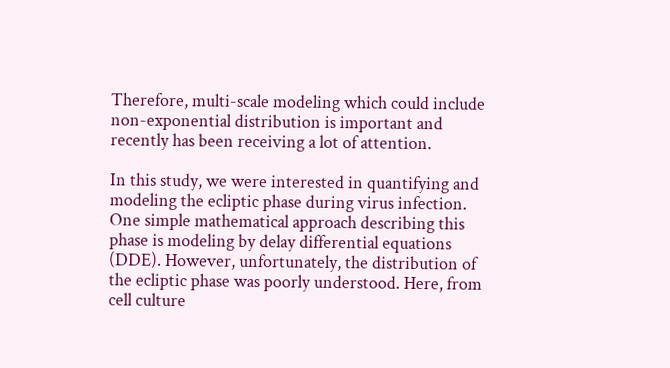Therefore, multi-scale modeling which could include non-exponential distribution is important and recently has been receiving a lot of attention.

In this study, we were interested in quantifying and modeling the ecliptic phase during virus infection. One simple mathematical approach describing this phase is modeling by delay differential equations (DDE). However, unfortunately, the distribution of the ecliptic phase was poorly understood. Here, from cell culture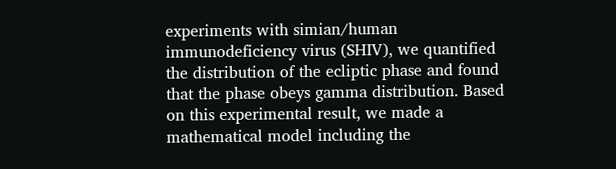experiments with simian/human immunodeficiency virus (SHIV), we quantified the distribution of the ecliptic phase and found that the phase obeys gamma distribution. Based on this experimental result, we made a mathematical model including the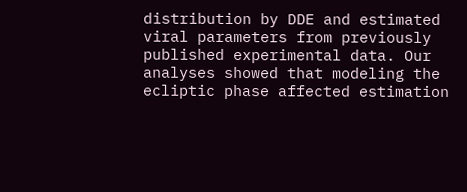distribution by DDE and estimated viral parameters from previously published experimental data. Our analyses showed that modeling the ecliptic phase affected estimation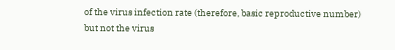of the virus infection rate (therefore, basic reproductive number) but not the virus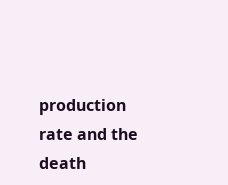production rate and the death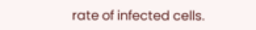rate of infected cells.